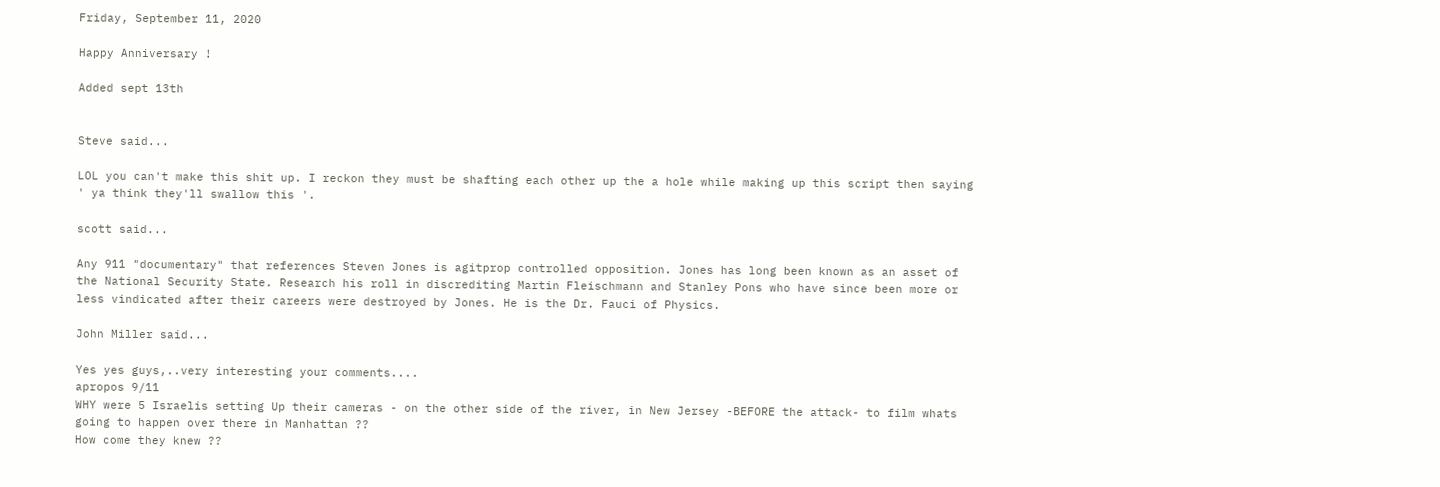Friday, September 11, 2020

Happy Anniversary !

Added sept 13th


Steve said...

LOL you can't make this shit up. I reckon they must be shafting each other up the a hole while making up this script then saying ' ya think they'll swallow this '.

scott said...

Any 911 "documentary" that references Steven Jones is agitprop controlled opposition. Jones has long been known as an asset of the National Security State. Research his roll in discrediting Martin Fleischmann and Stanley Pons who have since been more or less vindicated after their careers were destroyed by Jones. He is the Dr. Fauci of Physics.

John Miller said...

Yes yes guys,..very interesting your comments....
apropos 9/11
WHY were 5 Israelis setting Up their cameras - on the other side of the river, in New Jersey -BEFORE the attack- to film whats going to happen over there in Manhattan ??
How come they knew ??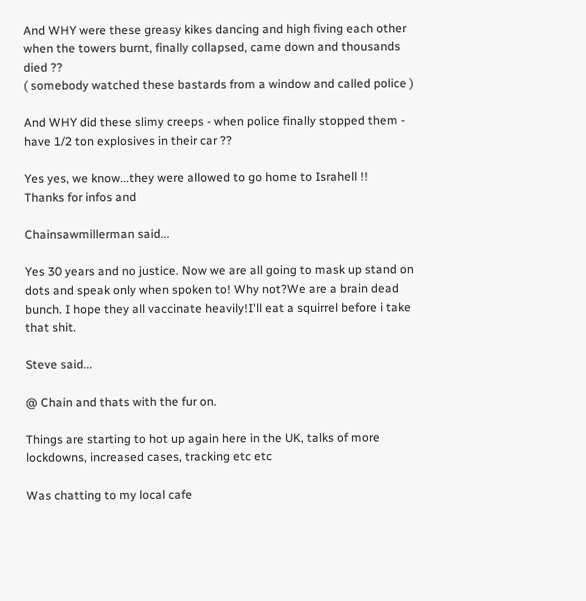And WHY were these greasy kikes dancing and high fiving each other when the towers burnt, finally collapsed, came down and thousands died ??
( somebody watched these bastards from a window and called police )

And WHY did these slimy creeps - when police finally stopped them - have 1/2 ton explosives in their car ??

Yes yes, we know...they were allowed to go home to Israhell !!
Thanks for infos and

Chainsawmillerman said...

Yes 30 years and no justice. Now we are all going to mask up stand on dots and speak only when spoken to! Why not?We are a brain dead bunch. I hope they all vaccinate heavily!I'll eat a squirrel before i take that shit.

Steve said...

@ Chain and thats with the fur on.

Things are starting to hot up again here in the UK, talks of more lockdowns, increased cases, tracking etc etc

Was chatting to my local cafe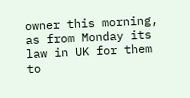owner this morning, as from Monday its law in UK for them to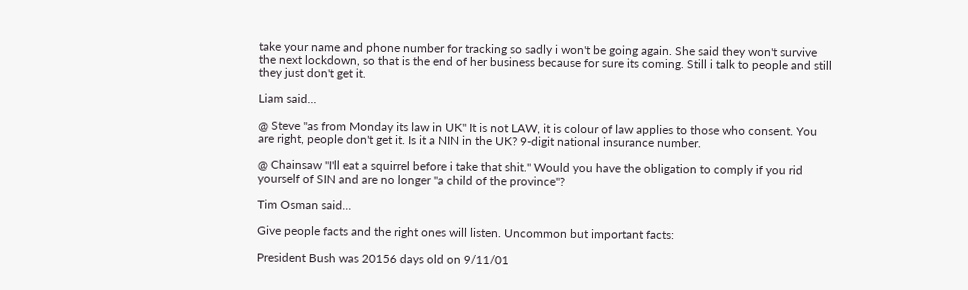take your name and phone number for tracking so sadly i won't be going again. She said they won't survive the next lockdown, so that is the end of her business because for sure its coming. Still i talk to people and still they just don't get it.

Liam said...

@ Steve "as from Monday its law in UK" It is not LAW, it is colour of law applies to those who consent. You are right, people don't get it. Is it a NIN in the UK? 9-digit national insurance number.

@ Chainsaw "I'll eat a squirrel before i take that shit." Would you have the obligation to comply if you rid yourself of SIN and are no longer "a child of the province"?

Tim Osman said...

Give people facts and the right ones will listen. Uncommon but important facts:

President Bush was 20156 days old on 9/11/01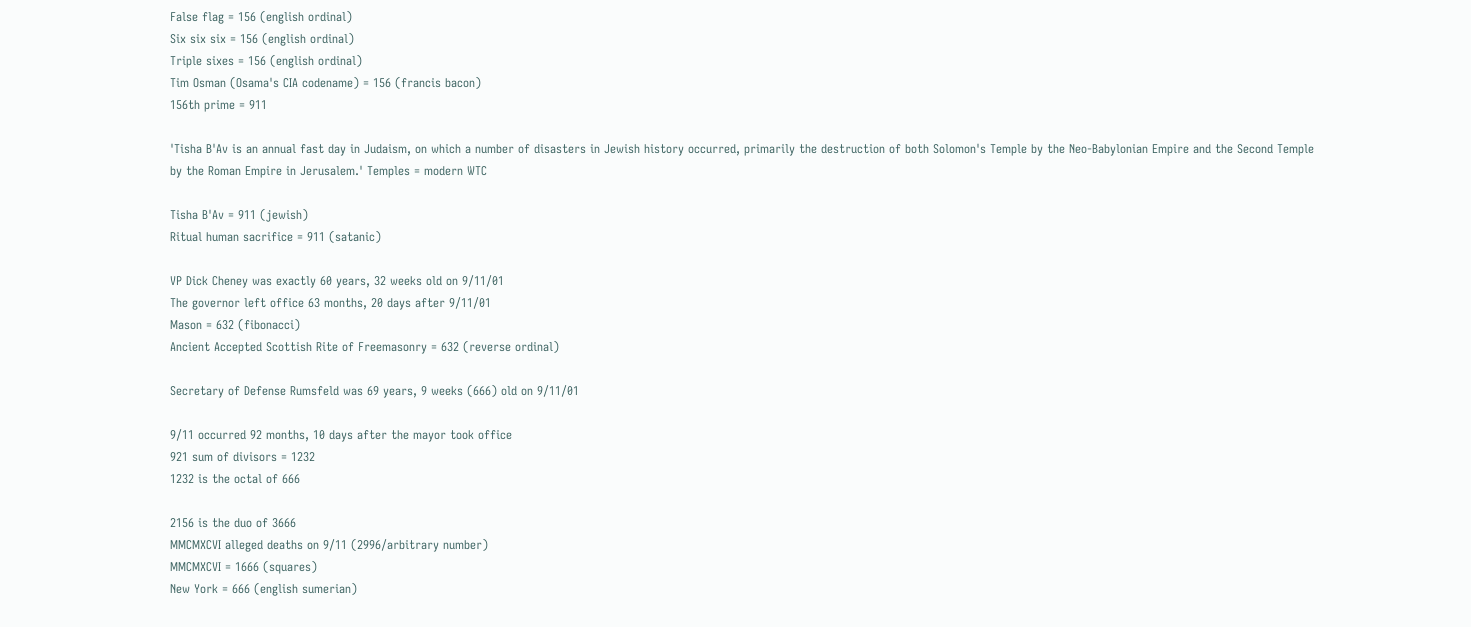False flag = 156 (english ordinal)
Six six six = 156 (english ordinal)
Triple sixes = 156 (english ordinal)
Tim Osman (Osama's CIA codename) = 156 (francis bacon)
156th prime = 911

'Tisha B'Av is an annual fast day in Judaism, on which a number of disasters in Jewish history occurred, primarily the destruction of both Solomon's Temple by the Neo-Babylonian Empire and the Second Temple by the Roman Empire in Jerusalem.' Temples = modern WTC

Tisha B'Av = 911 (jewish)
Ritual human sacrifice = 911 (satanic)

VP Dick Cheney was exactly 60 years, 32 weeks old on 9/11/01
The governor left office 63 months, 20 days after 9/11/01
Mason = 632 (fibonacci)
Ancient Accepted Scottish Rite of Freemasonry = 632 (reverse ordinal)

Secretary of Defense Rumsfeld was 69 years, 9 weeks (666) old on 9/11/01

9/11 occurred 92 months, 10 days after the mayor took office
921 sum of divisors = 1232
1232 is the octal of 666

2156 is the duo of 3666
MMCMXCVI alleged deaths on 9/11 (2996/arbitrary number)
MMCMXCVI = 1666 (squares)
New York = 666 (english sumerian)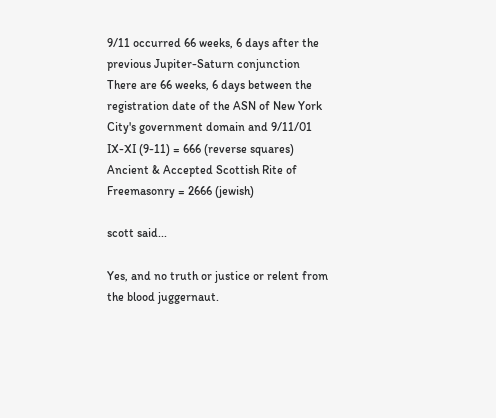9/11 occurred 66 weeks, 6 days after the previous Jupiter-Saturn conjunction
There are 66 weeks, 6 days between the registration date of the ASN of New York City's government domain and 9/11/01
IX-XI (9-11) = 666 (reverse squares)
Ancient & Accepted Scottish Rite of Freemasonry = 2666 (jewish)

scott said...

Yes, and no truth or justice or relent from the blood juggernaut.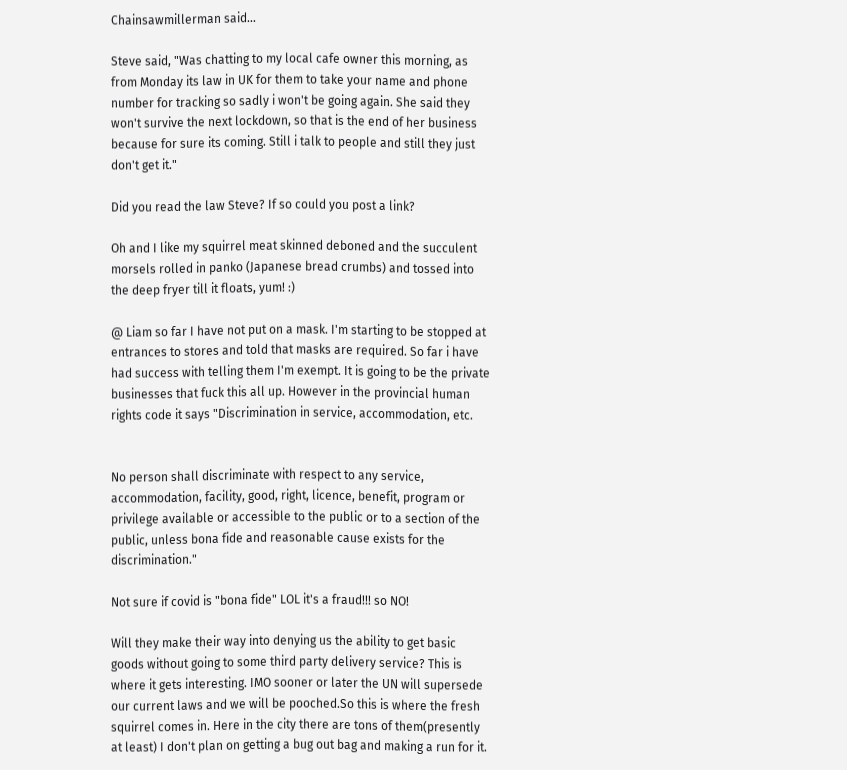Chainsawmillerman said...

Steve said, "Was chatting to my local cafe owner this morning, as from Monday its law in UK for them to take your name and phone number for tracking so sadly i won't be going again. She said they won't survive the next lockdown, so that is the end of her business because for sure its coming. Still i talk to people and still they just don't get it."

Did you read the law Steve? If so could you post a link?

Oh and I like my squirrel meat skinned deboned and the succulent morsels rolled in panko (Japanese bread crumbs) and tossed into the deep fryer till it floats, yum! :)

@ Liam so far I have not put on a mask. I'm starting to be stopped at entrances to stores and told that masks are required. So far i have had success with telling them I'm exempt. It is going to be the private businesses that fuck this all up. However in the provincial human rights code it says "Discrimination in service, accommodation, etc.


No person shall discriminate with respect to any service, accommodation, facility, good, right, licence, benefit, program or privilege available or accessible to the public or to a section of the public, unless bona fide and reasonable cause exists for the discrimination."

Not sure if covid is "bona fide" LOL it's a fraud!!! so NO!

Will they make their way into denying us the ability to get basic goods without going to some third party delivery service? This is where it gets interesting. IMO sooner or later the UN will supersede our current laws and we will be pooched.So this is where the fresh squirrel comes in. Here in the city there are tons of them(presently at least) I don't plan on getting a bug out bag and making a run for it.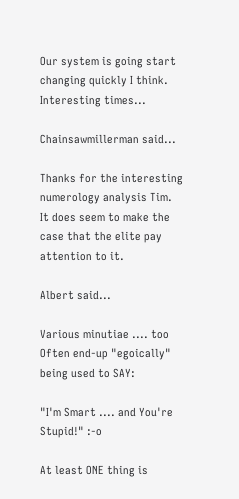Our system is going start changing quickly I think. Interesting times...

Chainsawmillerman said...

Thanks for the interesting numerology analysis Tim. It does seem to make the case that the elite pay attention to it.

Albert said...

Various minutiae .... too Often end-up "egoically" being used to SAY:

"I'm Smart .... and You're Stupid!" :-o

At least ONE thing is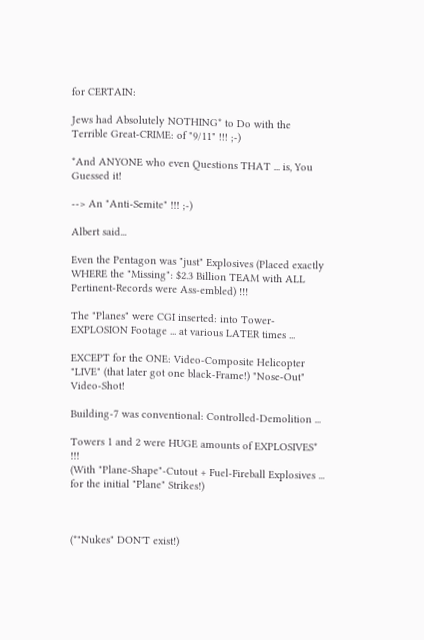for CERTAIN:

Jews had Absolutely NOTHING* to Do with the Terrible Great-CRIME: of "9/11" !!! ;-)

*And ANYONE who even Questions THAT ... is, You Guessed it!

--> An "Anti-Semite" !!! ;-)

Albert said...

Even the Pentagon was "just" Explosives (Placed exactly WHERE the "Missing": $2.3 Billion TEAM with ALL Pertinent-Records were Ass-embled) !!!

The "Planes" were CGI inserted: into Tower-EXPLOSION Footage ... at various LATER times ...

EXCEPT for the ONE: Video-Composite Helicopter "LIVE" (that later got one black-Frame!) "Nose-Out" Video-Shot!

Building-7 was conventional: Controlled-Demolition ...

Towers 1 and 2 were HUGE amounts of EXPLOSIVES* !!!
(With "Plane-Shape"-Cutout + Fuel-Fireball Explosives ... for the initial "Plane" Strikes!)



(*"Nukes" DON'T exist!)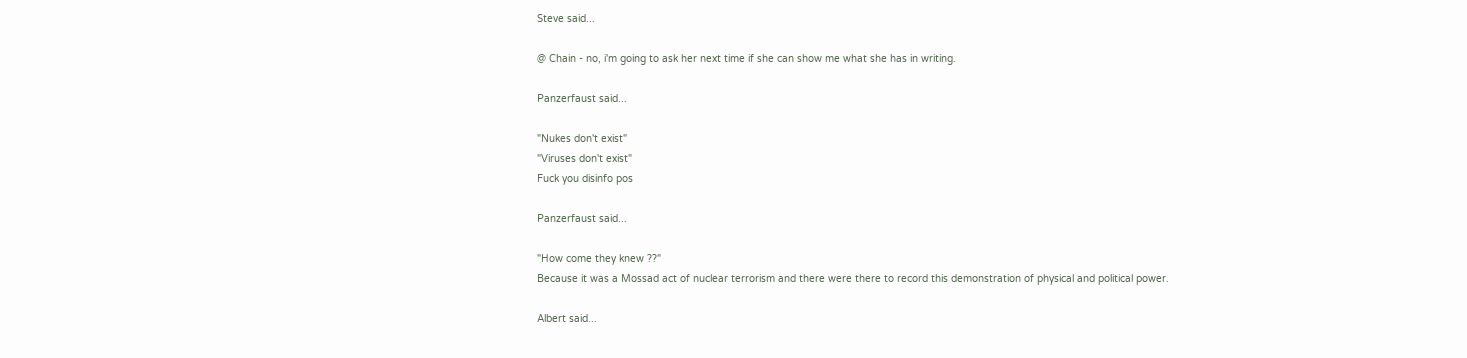Steve said...

@ Chain - no, i'm going to ask her next time if she can show me what she has in writing.

Panzerfaust said...

"Nukes don't exist"
"Viruses don't exist"
Fuck you disinfo pos

Panzerfaust said...

"How come they knew ??"
Because it was a Mossad act of nuclear terrorism and there were there to record this demonstration of physical and political power.

Albert said...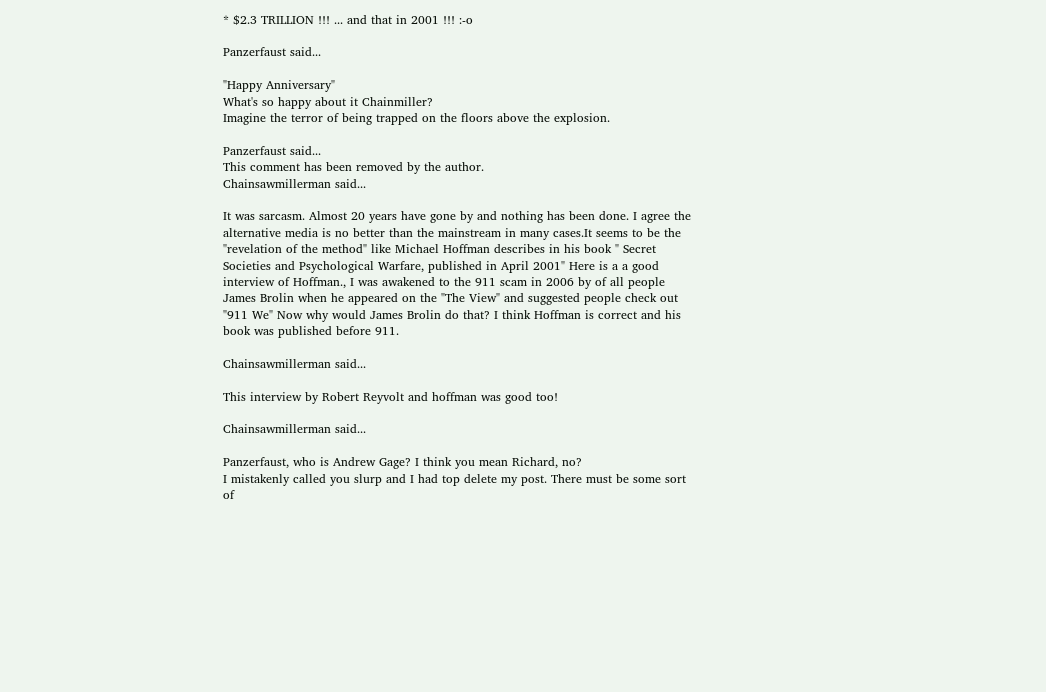* $2.3 TRILLION !!! ... and that in 2001 !!! :-o

Panzerfaust said...

"Happy Anniversary"
What's so happy about it Chainmiller?
Imagine the terror of being trapped on the floors above the explosion.

Panzerfaust said...
This comment has been removed by the author.
Chainsawmillerman said...

It was sarcasm. Almost 20 years have gone by and nothing has been done. I agree the alternative media is no better than the mainstream in many cases.It seems to be the "revelation of the method" like Michael Hoffman describes in his book " Secret Societies and Psychological Warfare, published in April 2001" Here is a a good interview of Hoffman., I was awakened to the 911 scam in 2006 by of all people James Brolin when he appeared on the "The View" and suggested people check out "911 We" Now why would James Brolin do that? I think Hoffman is correct and his book was published before 911.

Chainsawmillerman said...

This interview by Robert Reyvolt and hoffman was good too!

Chainsawmillerman said...

Panzerfaust, who is Andrew Gage? I think you mean Richard, no?
I mistakenly called you slurp and I had top delete my post. There must be some sort of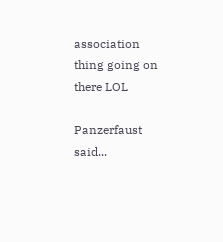association thing going on there LOL

Panzerfaust said...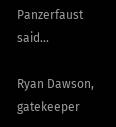Panzerfaust said...

Ryan Dawson, gatekeeper